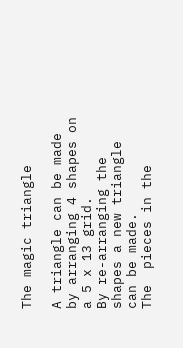The magic triangle

A triangle can be made by arranging 4 shapes on a 5 x 13 grid.
By re-arranging the shapes a new triangle can be made.
The  pieces in the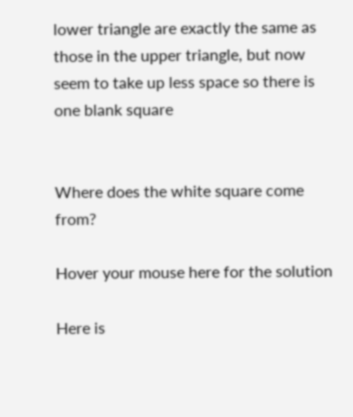lower triangle are exactly the same as those in the upper triangle, but now seem to take up less space so there is one blank square


Where does the white square come from?

Hover your mouse here for the solution

Here is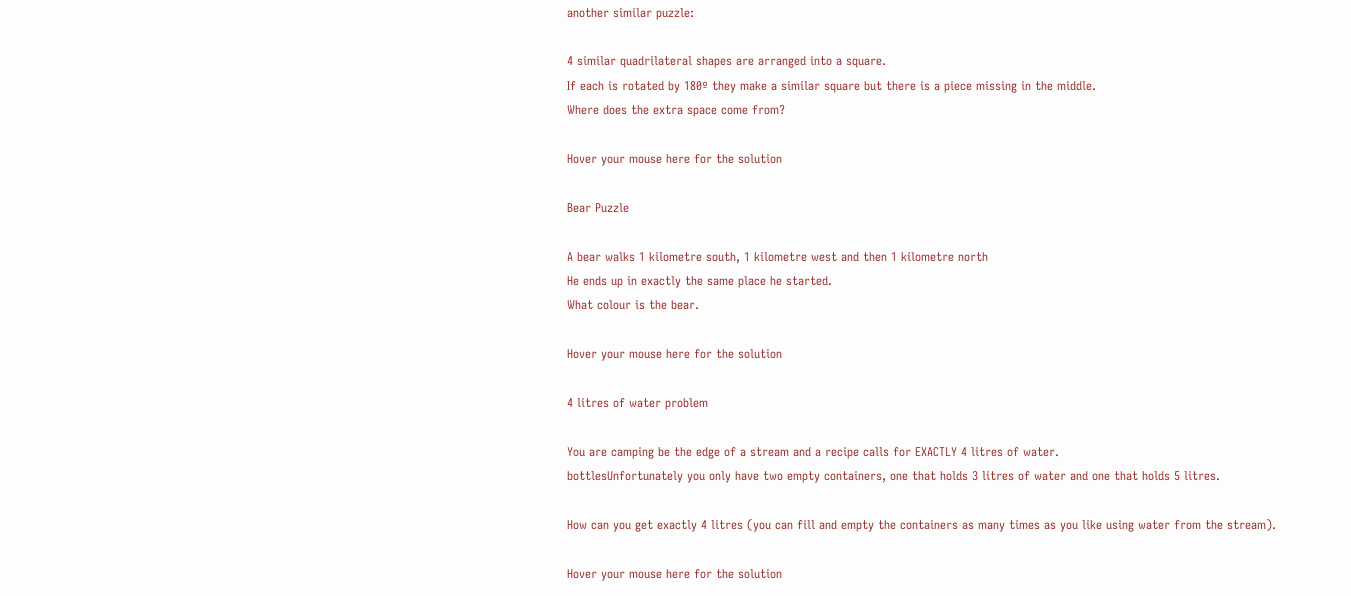another similar puzzle:

4 similar quadrilateral shapes are arranged into a square.
If each is rotated by 180º they make a similar square but there is a piece missing in the middle.
Where does the extra space come from?

Hover your mouse here for the solution

Bear Puzzle

A bear walks 1 kilometre south, 1 kilometre west and then 1 kilometre north
He ends up in exactly the same place he started.
What colour is the bear.

Hover your mouse here for the solution

4 litres of water problem

You are camping be the edge of a stream and a recipe calls for EXACTLY 4 litres of water.
bottlesUnfortunately you only have two empty containers, one that holds 3 litres of water and one that holds 5 litres.

How can you get exactly 4 litres (you can fill and empty the containers as many times as you like using water from the stream).

Hover your mouse here for the solution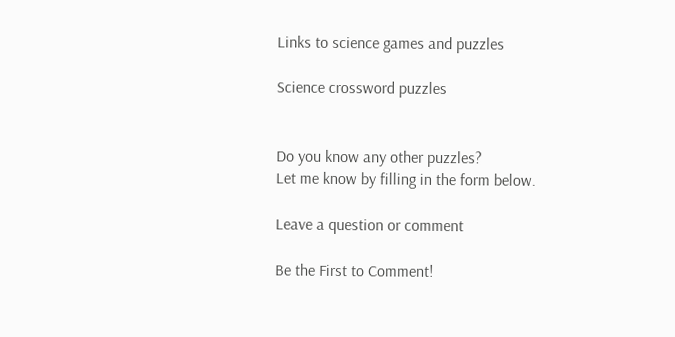Links to science games and puzzles

Science crossword puzzles


Do you know any other puzzles?
Let me know by filling in the form below.

Leave a question or comment

Be the First to Comment!